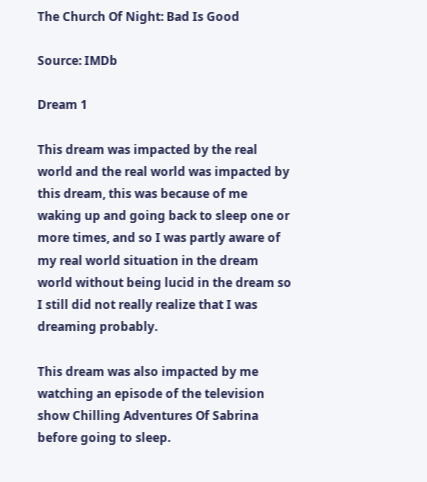The Church Of Night: Bad Is Good

Source: IMDb

Dream 1

This dream was impacted by the real world and the real world was impacted by this dream, this was because of me waking up and going back to sleep one or more times, and so I was partly aware of my real world situation in the dream world without being lucid in the dream so I still did not really realize that I was dreaming probably.

This dream was also impacted by me watching an episode of the television show Chilling Adventures Of Sabrina before going to sleep.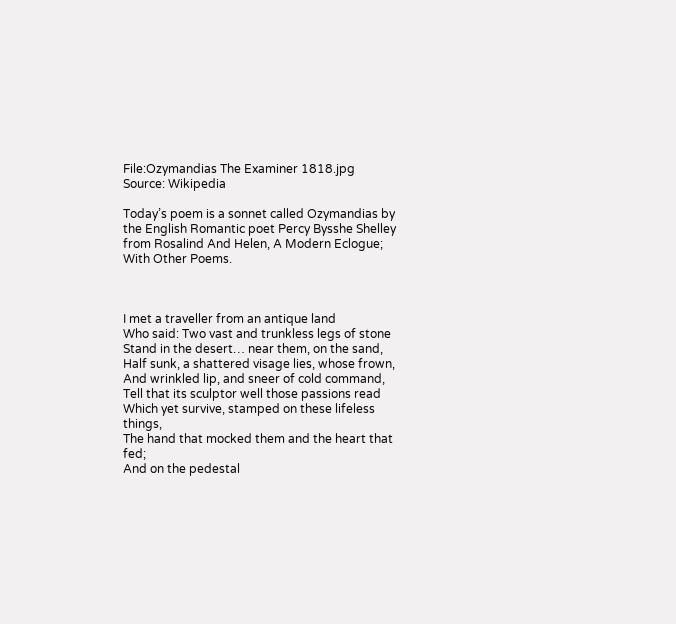File:Ozymandias The Examiner 1818.jpg
Source: Wikipedia

Today’s poem is a sonnet called Ozymandias by the English Romantic poet Percy Bysshe Shelley from Rosalind And Helen, A Modern Eclogue; With Other Poems.



I met a traveller from an antique land
Who said: Two vast and trunkless legs of stone
Stand in the desert… near them, on the sand,
Half sunk, a shattered visage lies, whose frown,
And wrinkled lip, and sneer of cold command,
Tell that its sculptor well those passions read
Which yet survive, stamped on these lifeless things,
The hand that mocked them and the heart that fed;
And on the pedestal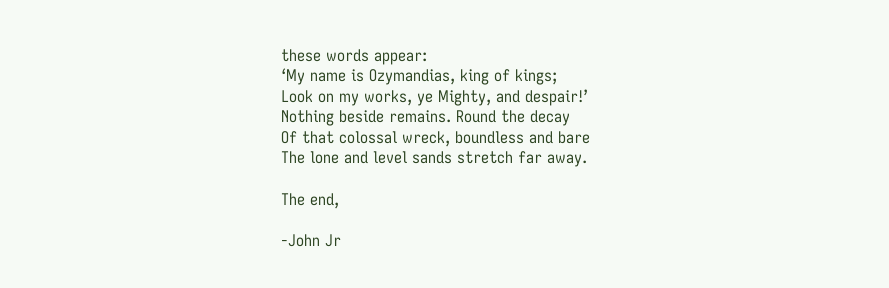these words appear:
‘My name is Ozymandias, king of kings;
Look on my works, ye Mighty, and despair!’
Nothing beside remains. Round the decay
Of that colossal wreck, boundless and bare
The lone and level sands stretch far away.

The end,

-John Jr